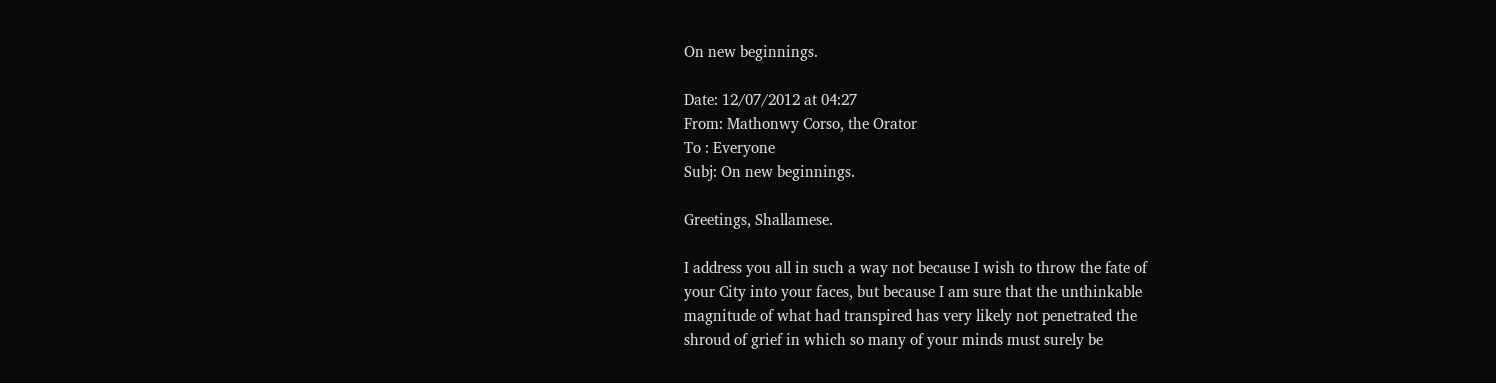On new beginnings.

Date: 12/07/2012 at 04:27
From: Mathonwy Corso, the Orator
To : Everyone
Subj: On new beginnings.

Greetings, Shallamese.

I address you all in such a way not because I wish to throw the fate of
your City into your faces, but because I am sure that the unthinkable
magnitude of what had transpired has very likely not penetrated the
shroud of grief in which so many of your minds must surely be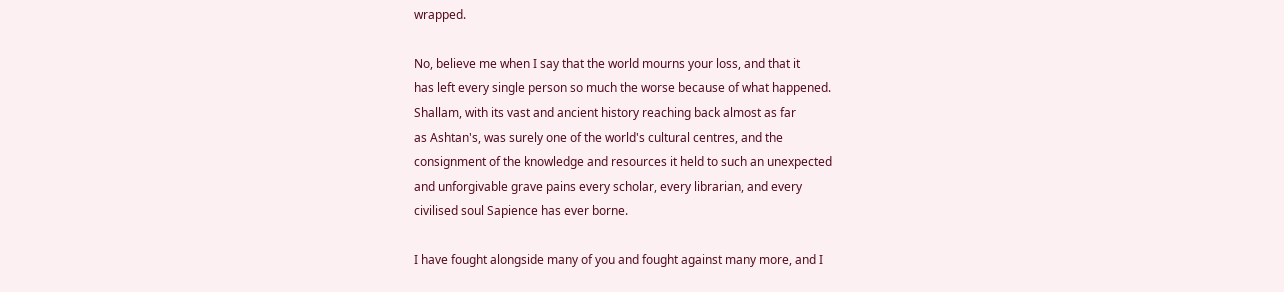wrapped.

No, believe me when I say that the world mourns your loss, and that it
has left every single person so much the worse because of what happened.
Shallam, with its vast and ancient history reaching back almost as far
as Ashtan's, was surely one of the world's cultural centres, and the
consignment of the knowledge and resources it held to such an unexpected
and unforgivable grave pains every scholar, every librarian, and every
civilised soul Sapience has ever borne.

I have fought alongside many of you and fought against many more, and I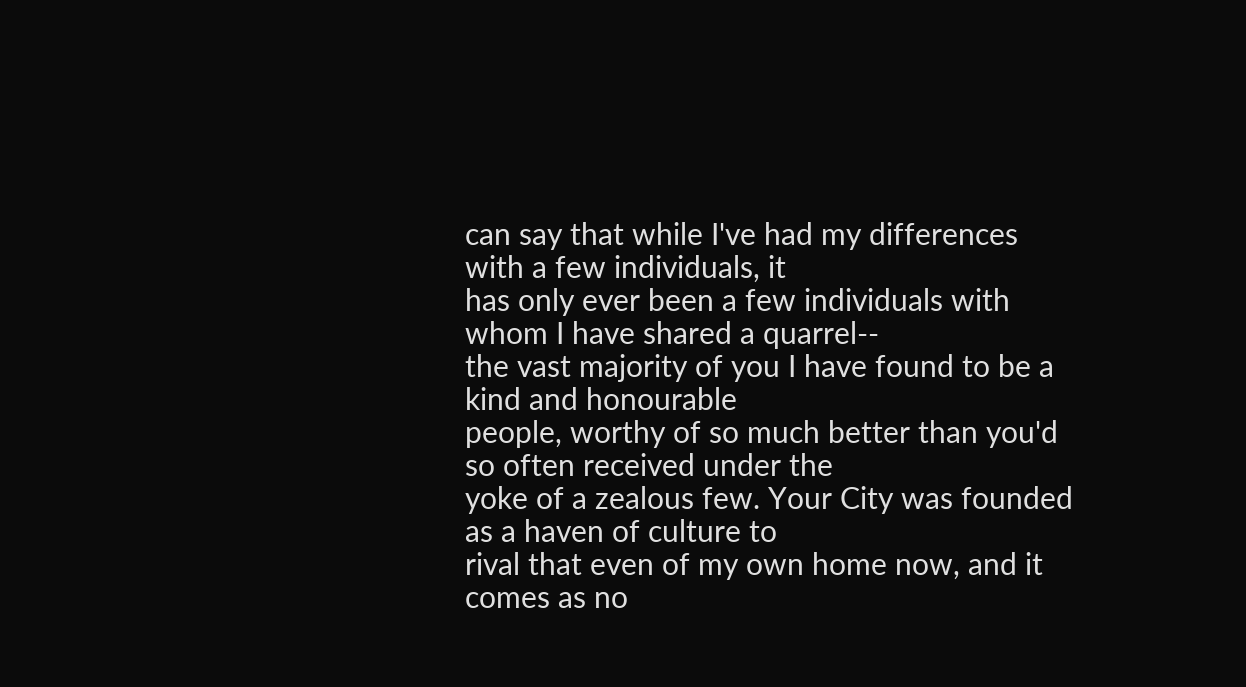can say that while I've had my differences with a few individuals, it
has only ever been a few individuals with whom I have shared a quarrel--
the vast majority of you I have found to be a kind and honourable
people, worthy of so much better than you'd so often received under the
yoke of a zealous few. Your City was founded as a haven of culture to
rival that even of my own home now, and it comes as no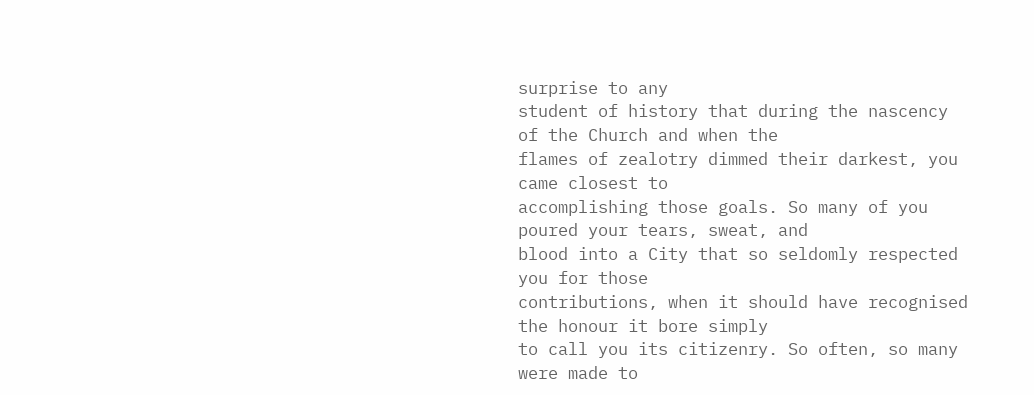surprise to any
student of history that during the nascency of the Church and when the
flames of zealotry dimmed their darkest, you came closest to
accomplishing those goals. So many of you poured your tears, sweat, and
blood into a City that so seldomly respected you for those
contributions, when it should have recognised the honour it bore simply
to call you its citizenry. So often, so many were made to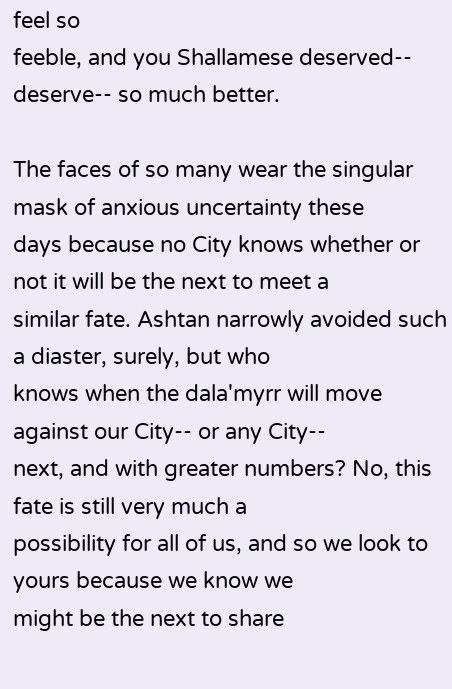feel so
feeble, and you Shallamese deserved-- deserve-- so much better.

The faces of so many wear the singular mask of anxious uncertainty these
days because no City knows whether or not it will be the next to meet a
similar fate. Ashtan narrowly avoided such a diaster, surely, but who
knows when the dala'myrr will move against our City-- or any City--
next, and with greater numbers? No, this fate is still very much a
possibility for all of us, and so we look to yours because we know we
might be the next to share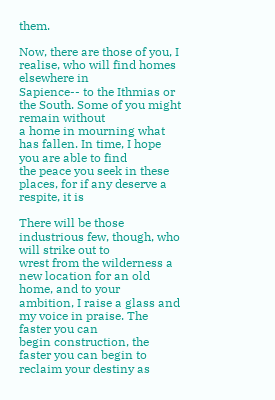them.

Now, there are those of you, I realise, who will find homes elsewhere in
Sapience-- to the Ithmias or the South. Some of you might remain without
a home in mourning what has fallen. In time, I hope you are able to find
the peace you seek in these places, for if any deserve a respite, it is

There will be those industrious few, though, who will strike out to
wrest from the wilderness a new location for an old home, and to your
ambition, I raise a glass and my voice in praise. The faster you can
begin construction, the faster you can begin to reclaim your destiny as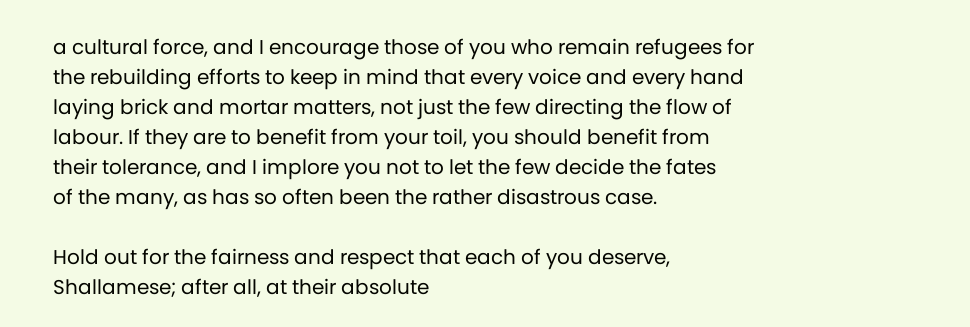a cultural force, and I encourage those of you who remain refugees for
the rebuilding efforts to keep in mind that every voice and every hand
laying brick and mortar matters, not just the few directing the flow of
labour. If they are to benefit from your toil, you should benefit from
their tolerance, and I implore you not to let the few decide the fates
of the many, as has so often been the rather disastrous case.

Hold out for the fairness and respect that each of you deserve,
Shallamese; after all, at their absolute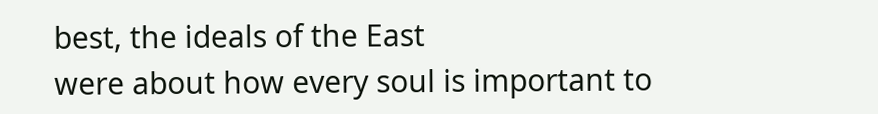best, the ideals of the East
were about how every soul is important to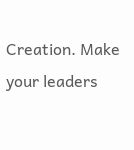Creation. Make your leaders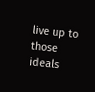live up to those ideals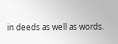in deeds as well as words.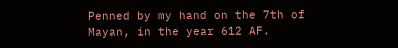Penned by my hand on the 7th of Mayan, in the year 612 AF.